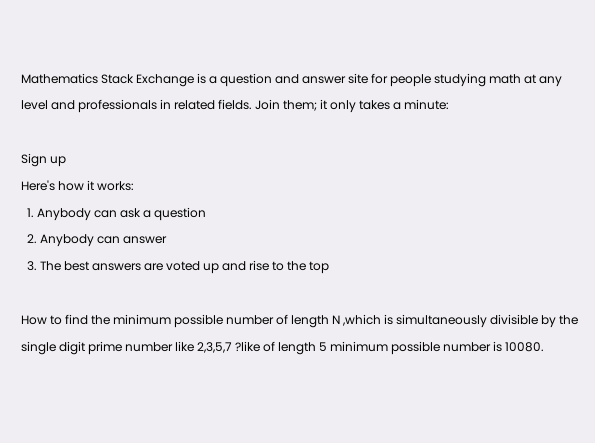Mathematics Stack Exchange is a question and answer site for people studying math at any level and professionals in related fields. Join them; it only takes a minute:

Sign up
Here's how it works:
  1. Anybody can ask a question
  2. Anybody can answer
  3. The best answers are voted up and rise to the top

How to find the minimum possible number of length N ,which is simultaneously divisible by the single digit prime number like 2,3,5,7 ?like of length 5 minimum possible number is 10080.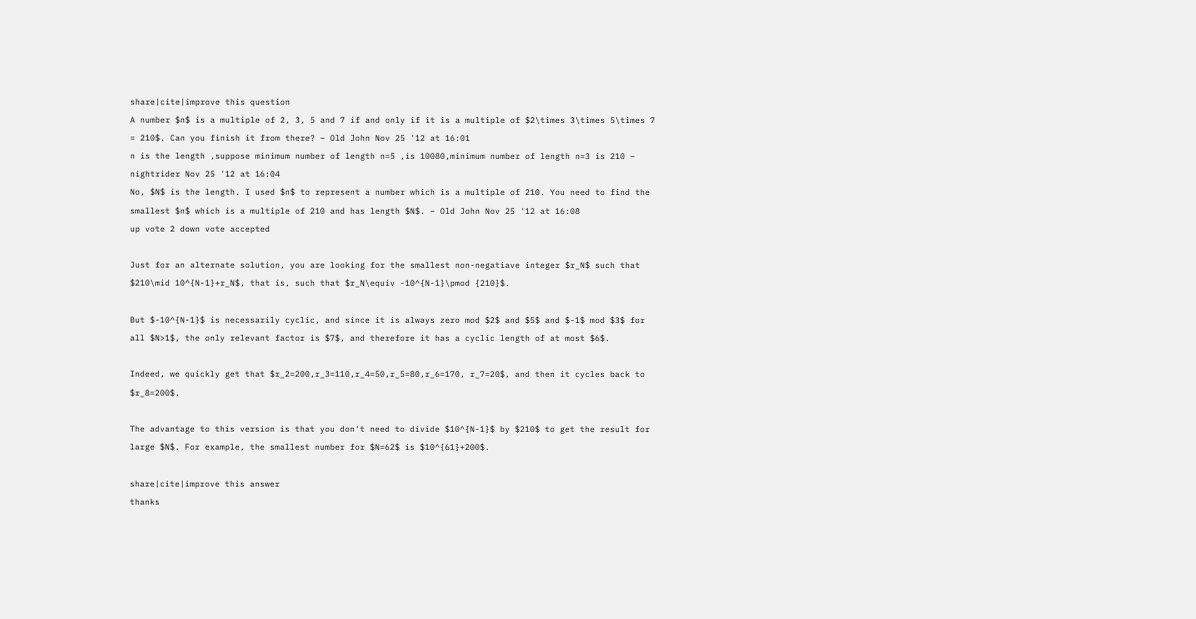share|cite|improve this question
A number $n$ is a multiple of 2, 3, 5 and 7 if and only if it is a multiple of $2\times 3\times 5\times 7 = 210$. Can you finish it from there? – Old John Nov 25 '12 at 16:01
n is the length ,suppose minimum number of length n=5 ,is 10080,minimum number of length n=3 is 210 – nightrider Nov 25 '12 at 16:04
No, $N$ is the length. I used $n$ to represent a number which is a multiple of 210. You need to find the smallest $n$ which is a multiple of 210 and has length $N$. – Old John Nov 25 '12 at 16:08
up vote 2 down vote accepted

Just for an alternate solution, you are looking for the smallest non-negatiave integer $r_N$ such that $210\mid 10^{N-1}+r_N$, that is, such that $r_N\equiv -10^{N-1}\pmod {210}$.

But $-10^{N-1}$ is necessarily cyclic, and since it is always zero mod $2$ and $5$ and $-1$ mod $3$ for all $N>1$, the only relevant factor is $7$, and therefore it has a cyclic length of at most $6$.

Indeed, we quickly get that $r_2=200,r_3=110,r_4=50,r_5=80,r_6=170, r_7=20$, and then it cycles back to $r_8=200$.

The advantage to this version is that you don't need to divide $10^{N-1}$ by $210$ to get the result for large $N$. For example, the smallest number for $N=62$ is $10^{61}+200$.

share|cite|improve this answer
thanks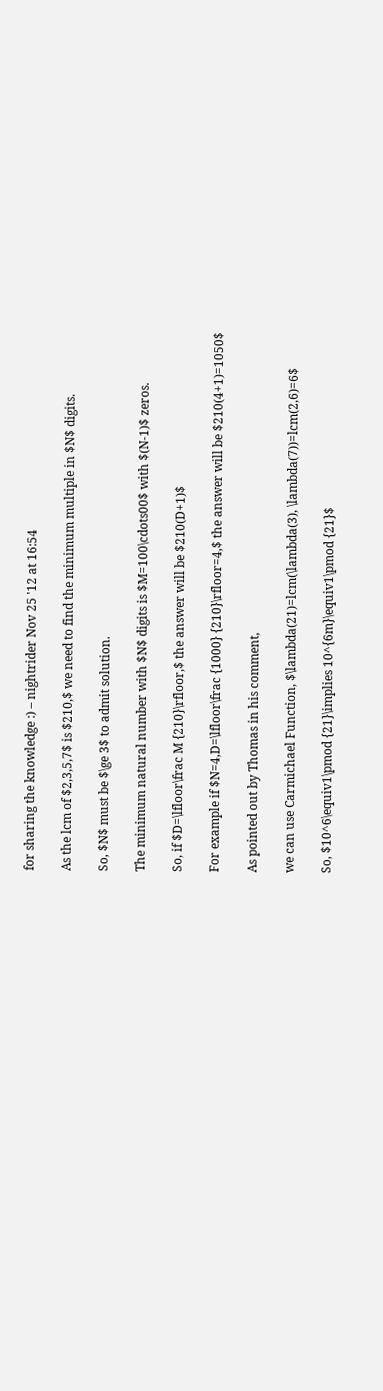for sharing the knowledge :) – nightrider Nov 25 '12 at 16:54

As the lcm of $2,3,5,7$ is $210,$ we need to find the minimum multiple in $N$ digits.

So, $N$ must be $\ge 3$ to admit solution.

The minimum natural number with $N$ digits is $M=100\cdots00$ with $(N-1)$ zeros.

So, if $D=\lfloor\frac M {210}\rfloor,$ the answer will be $210(D+1)$

For example if $N=4,D=\lfloor\frac {1000} {210}\rfloor=4,$ the answer will be $210(4+1)=1050$

As pointed out by Thomas in his comment,

we can use Carmichael Function, $\lambda(21)=lcm(\lambda(3), \lambda(7))=lcm(2,6)=6$

So, $10^6\equiv1\pmod {21}\implies 10^{6m}\equiv1\pmod {21}$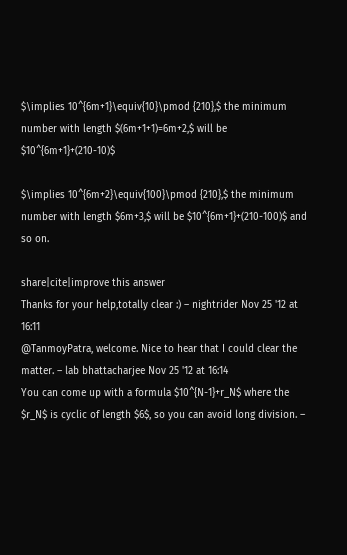$\implies 10^{6m+1}\equiv{10}\pmod {210},$ the minimum number with length $(6m+1+1)=6m+2,$ will be $10^{6m+1}+(210-10)$

$\implies 10^{6m+2}\equiv{100}\pmod {210},$ the minimum number with length $6m+3,$ will be $10^{6m+1}+(210-100)$ and so on.

share|cite|improve this answer
Thanks for your help,totally clear :) – nightrider Nov 25 '12 at 16:11
@TanmoyPatra, welcome. Nice to hear that I could clear the matter. – lab bhattacharjee Nov 25 '12 at 16:14
You can come up with a formula $10^{N-1}+r_N$ where the $r_N$ is cyclic of length $6$, so you can avoid long division. –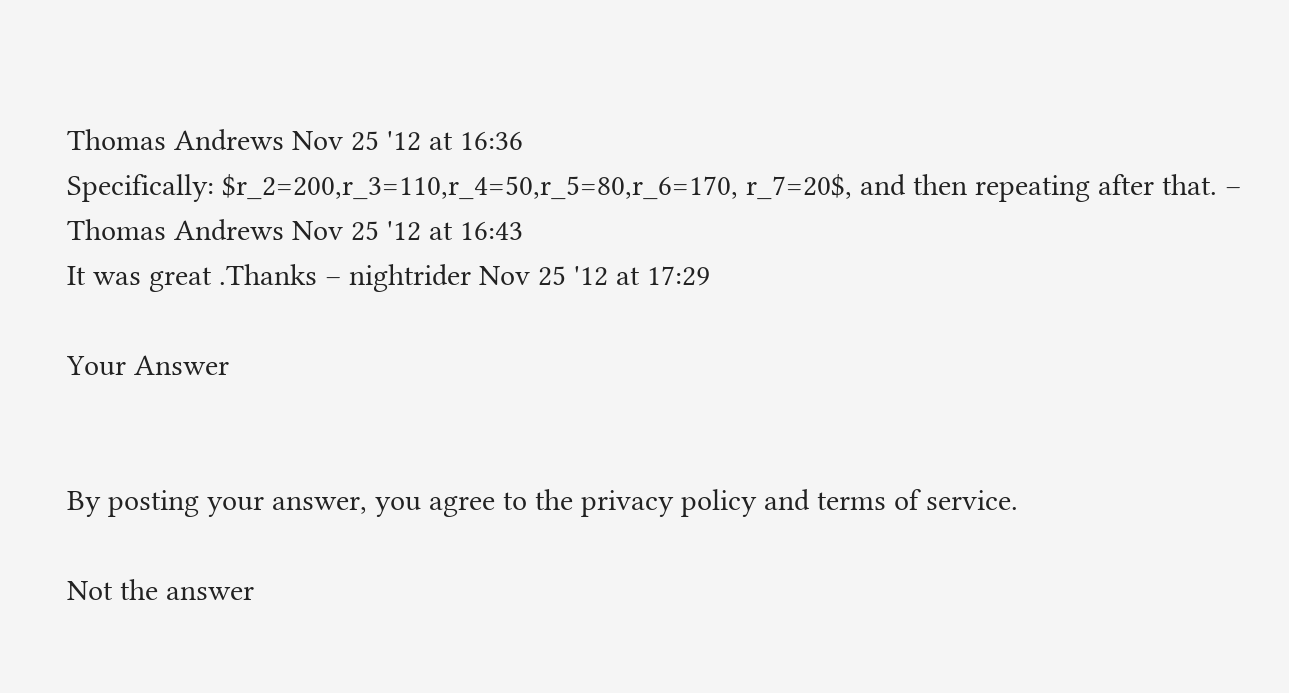Thomas Andrews Nov 25 '12 at 16:36
Specifically: $r_2=200,r_3=110,r_4=50,r_5=80,r_6=170, r_7=20$, and then repeating after that. – Thomas Andrews Nov 25 '12 at 16:43
It was great .Thanks – nightrider Nov 25 '12 at 17:29

Your Answer


By posting your answer, you agree to the privacy policy and terms of service.

Not the answer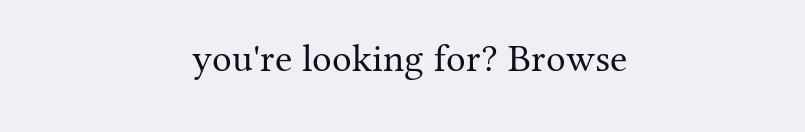you're looking for? Browse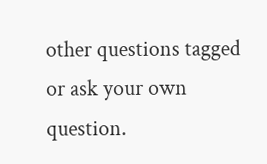other questions tagged or ask your own question.